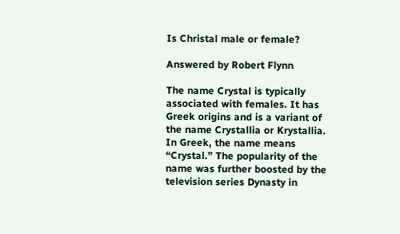Is Christal male or female?

Answered by Robert Flynn

The name Crystal is typically associated with females. It has Greek origins and is a variant of the name Crystallia or Krystallia. In Greek, the name means “Crystal.” The popularity of the name was further boosted by the television series Dynasty in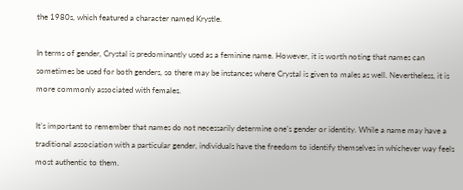the 1980s, which featured a character named Krystle.

In terms of gender, Crystal is predominantly used as a feminine name. However, it is worth noting that names can sometimes be used for both genders, so there may be instances where Crystal is given to males as well. Nevertheless, it is more commonly associated with females.

It’s important to remember that names do not necessarily determine one’s gender or identity. While a name may have a traditional association with a particular gender, individuals have the freedom to identify themselves in whichever way feels most authentic to them.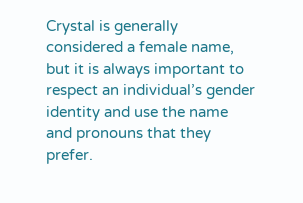Crystal is generally considered a female name, but it is always important to respect an individual’s gender identity and use the name and pronouns that they prefer.